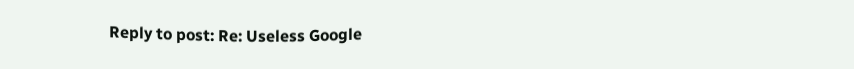Reply to post: Re: Useless Google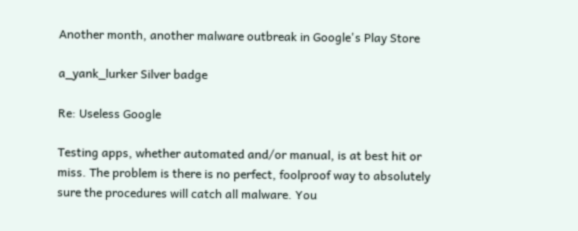Another month, another malware outbreak in Google's Play Store

a_yank_lurker Silver badge

Re: Useless Google

Testing apps, whether automated and/or manual, is at best hit or miss. The problem is there is no perfect, foolproof way to absolutely sure the procedures will catch all malware. You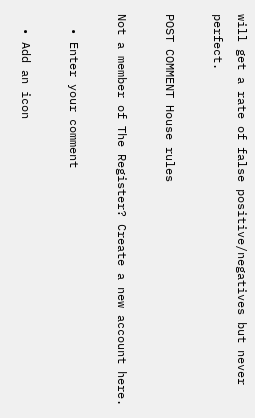will get a rate of false positive/negatives but never perfect.

POST COMMENT House rules

Not a member of The Register? Create a new account here.

  • Enter your comment

  • Add an icon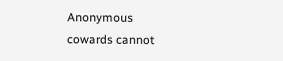Anonymous cowards cannot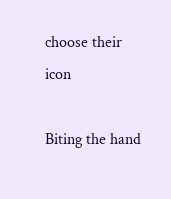choose their icon

Biting the hand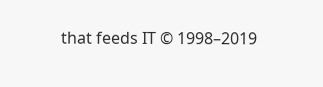that feeds IT © 1998–2019